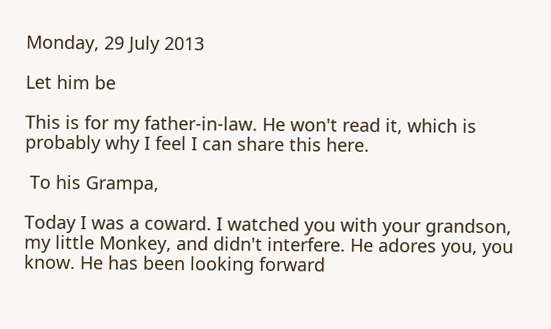Monday, 29 July 2013

Let him be

This is for my father-in-law. He won't read it, which is probably why I feel I can share this here.

 To his Grampa,

Today I was a coward. I watched you with your grandson, my little Monkey, and didn't interfere. He adores you, you know. He has been looking forward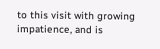to this visit with growing impatience, and is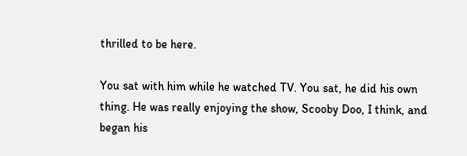thrilled to be here.

You sat with him while he watched TV. You sat, he did his own thing. He was really enjoying the show, Scooby Doo, I think, and began his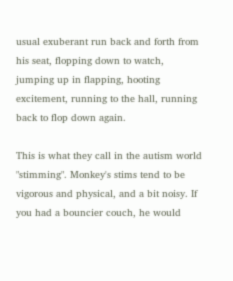usual exuberant run back and forth from his seat, flopping down to watch, jumping up in flapping, hooting excitement, running to the hall, running back to flop down again.

This is what they call in the autism world "stimming". Monkey's stims tend to be vigorous and physical, and a bit noisy. If you had a bouncier couch, he would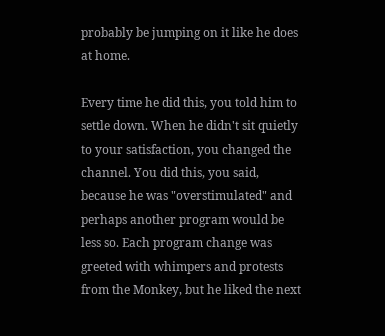probably be jumping on it like he does at home.

Every time he did this, you told him to settle down. When he didn't sit quietly to your satisfaction, you changed the channel. You did this, you said, because he was "overstimulated" and perhaps another program would be less so. Each program change was greeted with whimpers and protests from the Monkey, but he liked the next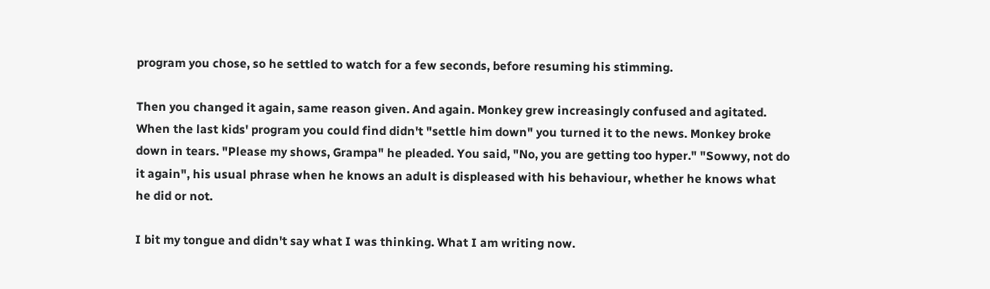program you chose, so he settled to watch for a few seconds, before resuming his stimming.

Then you changed it again, same reason given. And again. Monkey grew increasingly confused and agitated. When the last kids' program you could find didn't "settle him down" you turned it to the news. Monkey broke down in tears. "Please my shows, Grampa" he pleaded. You said, "No, you are getting too hyper." "Sowwy, not do it again", his usual phrase when he knows an adult is displeased with his behaviour, whether he knows what he did or not.

I bit my tongue and didn't say what I was thinking. What I am writing now.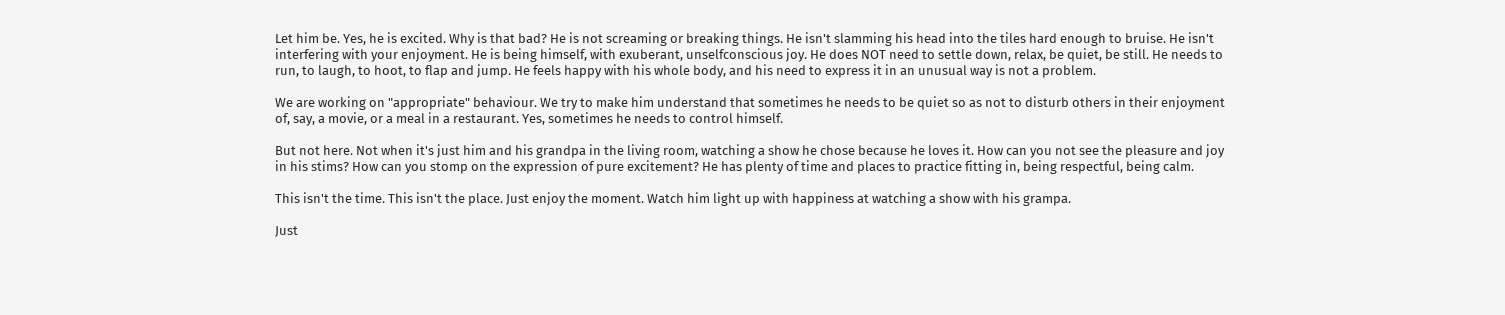Let him be. Yes, he is excited. Why is that bad? He is not screaming or breaking things. He isn't slamming his head into the tiles hard enough to bruise. He isn't interfering with your enjoyment. He is being himself, with exuberant, unselfconscious joy. He does NOT need to settle down, relax, be quiet, be still. He needs to run, to laugh, to hoot, to flap and jump. He feels happy with his whole body, and his need to express it in an unusual way is not a problem.

We are working on "appropriate" behaviour. We try to make him understand that sometimes he needs to be quiet so as not to disturb others in their enjoyment of, say, a movie, or a meal in a restaurant. Yes, sometimes he needs to control himself.

But not here. Not when it's just him and his grandpa in the living room, watching a show he chose because he loves it. How can you not see the pleasure and joy in his stims? How can you stomp on the expression of pure excitement? He has plenty of time and places to practice fitting in, being respectful, being calm.

This isn't the time. This isn't the place. Just enjoy the moment. Watch him light up with happiness at watching a show with his grampa.

Just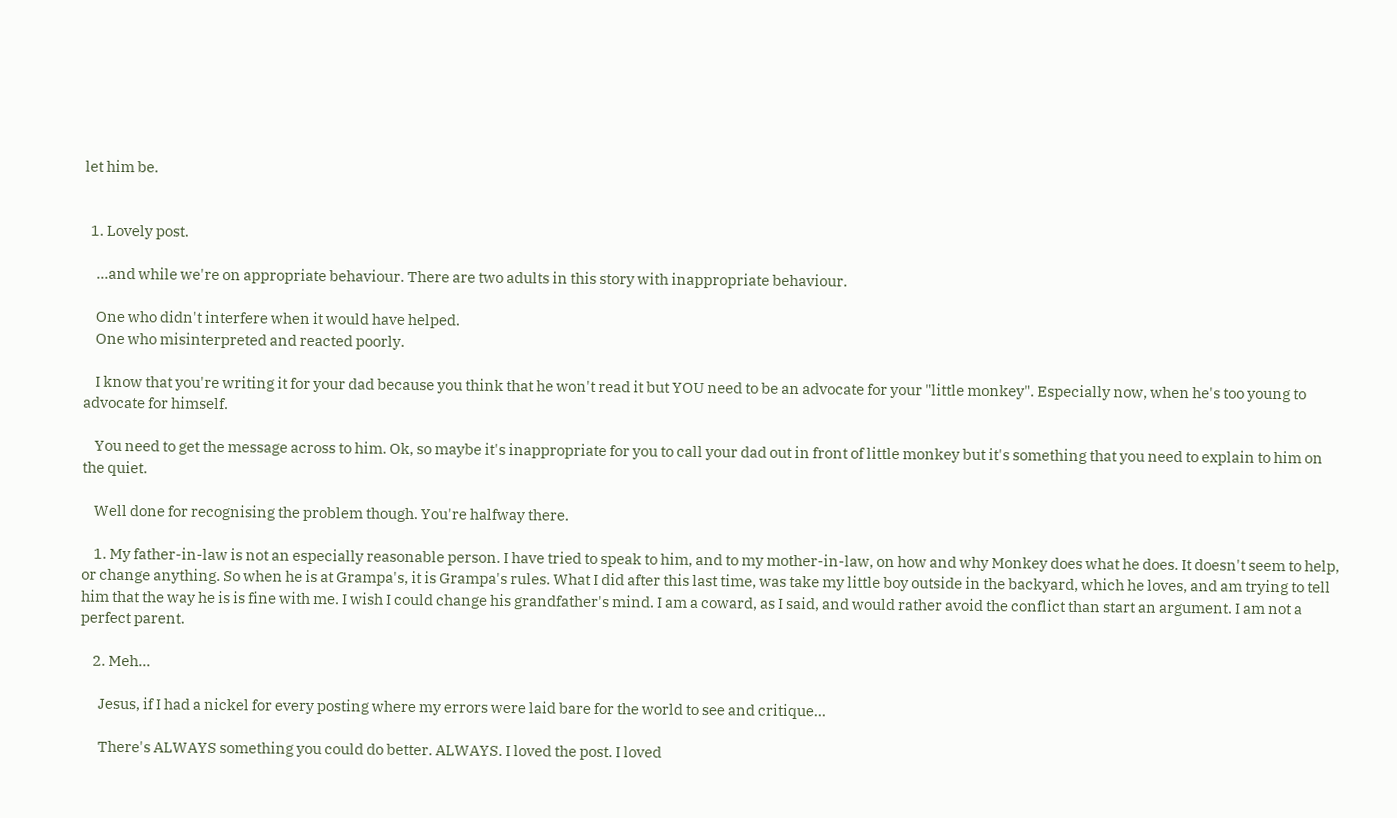let him be.


  1. Lovely post.

    ...and while we're on appropriate behaviour. There are two adults in this story with inappropriate behaviour.

    One who didn't interfere when it would have helped.
    One who misinterpreted and reacted poorly.

    I know that you're writing it for your dad because you think that he won't read it but YOU need to be an advocate for your "little monkey". Especially now, when he's too young to advocate for himself.

    You need to get the message across to him. Ok, so maybe it's inappropriate for you to call your dad out in front of little monkey but it's something that you need to explain to him on the quiet.

    Well done for recognising the problem though. You're halfway there.

    1. My father-in-law is not an especially reasonable person. I have tried to speak to him, and to my mother-in-law, on how and why Monkey does what he does. It doesn't seem to help, or change anything. So when he is at Grampa's, it is Grampa's rules. What I did after this last time, was take my little boy outside in the backyard, which he loves, and am trying to tell him that the way he is is fine with me. I wish I could change his grandfather's mind. I am a coward, as I said, and would rather avoid the conflict than start an argument. I am not a perfect parent.

    2. Meh...

      Jesus, if I had a nickel for every posting where my errors were laid bare for the world to see and critique...

      There's ALWAYS something you could do better. ALWAYS. I loved the post. I loved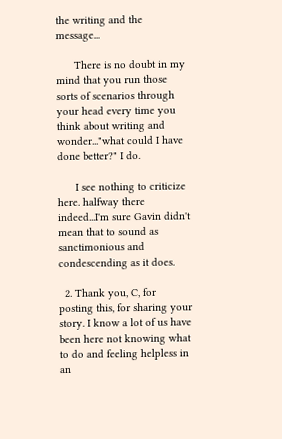the writing and the message...

      There is no doubt in my mind that you run those sorts of scenarios through your head every time you think about writing and wonder..."what could I have done better?" I do.

      I see nothing to criticize here. halfway there indeed...I'm sure Gavin didn't mean that to sound as sanctimonious and condescending as it does.

  2. Thank you, C, for posting this, for sharing your story. I know a lot of us have been here not knowing what to do and feeling helpless in an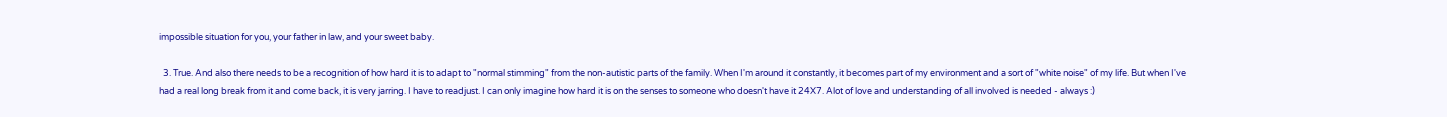impossible situation for you, your father in law, and your sweet baby.

  3. True. And also there needs to be a recognition of how hard it is to adapt to "normal stimming" from the non-autistic parts of the family. When I'm around it constantly, it becomes part of my environment and a sort of "white noise" of my life. But when I've had a real long break from it and come back, it is very jarring. I have to readjust. I can only imagine how hard it is on the senses to someone who doesn't have it 24X7. Alot of love and understanding of all involved is needed - always :)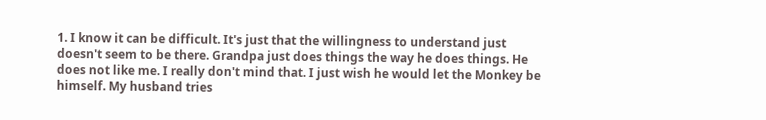1. I know it can be difficult. It's just that the willingness to understand just doesn't seem to be there. Grandpa just does things the way he does things. He does not like me. I really don't mind that. I just wish he would let the Monkey be himself. My husband tries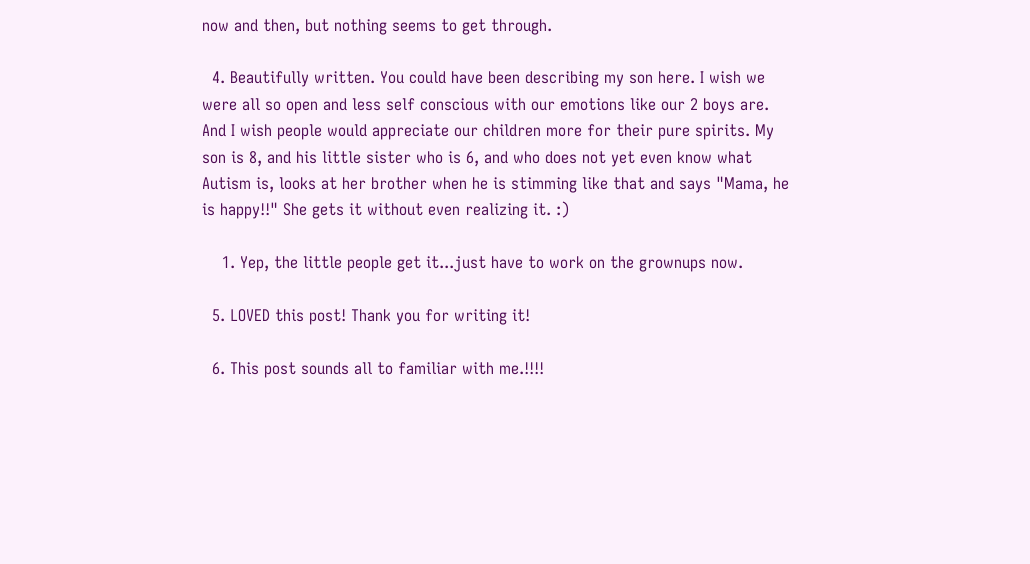now and then, but nothing seems to get through.

  4. Beautifully written. You could have been describing my son here. I wish we were all so open and less self conscious with our emotions like our 2 boys are. And I wish people would appreciate our children more for their pure spirits. My son is 8, and his little sister who is 6, and who does not yet even know what Autism is, looks at her brother when he is stimming like that and says "Mama, he is happy!!" She gets it without even realizing it. :)

    1. Yep, the little people get it...just have to work on the grownups now.

  5. LOVED this post! Thank you for writing it!

  6. This post sounds all to familiar with me.!!!!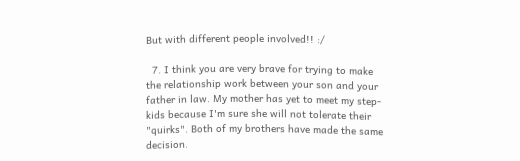But with different people involved!! :/

  7. I think you are very brave for trying to make the relationship work between your son and your father in law. My mother has yet to meet my step-kids because I'm sure she will not tolerate their "quirks". Both of my brothers have made the same decision.